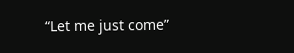“Let me just come”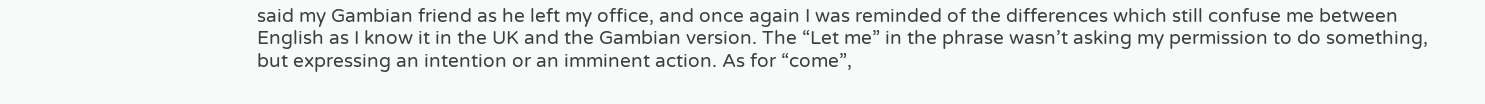said my Gambian friend as he left my office, and once again I was reminded of the differences which still confuse me between English as I know it in the UK and the Gambian version. The “Let me” in the phrase wasn’t asking my permission to do something, but expressing an intention or an imminent action. As for “come”,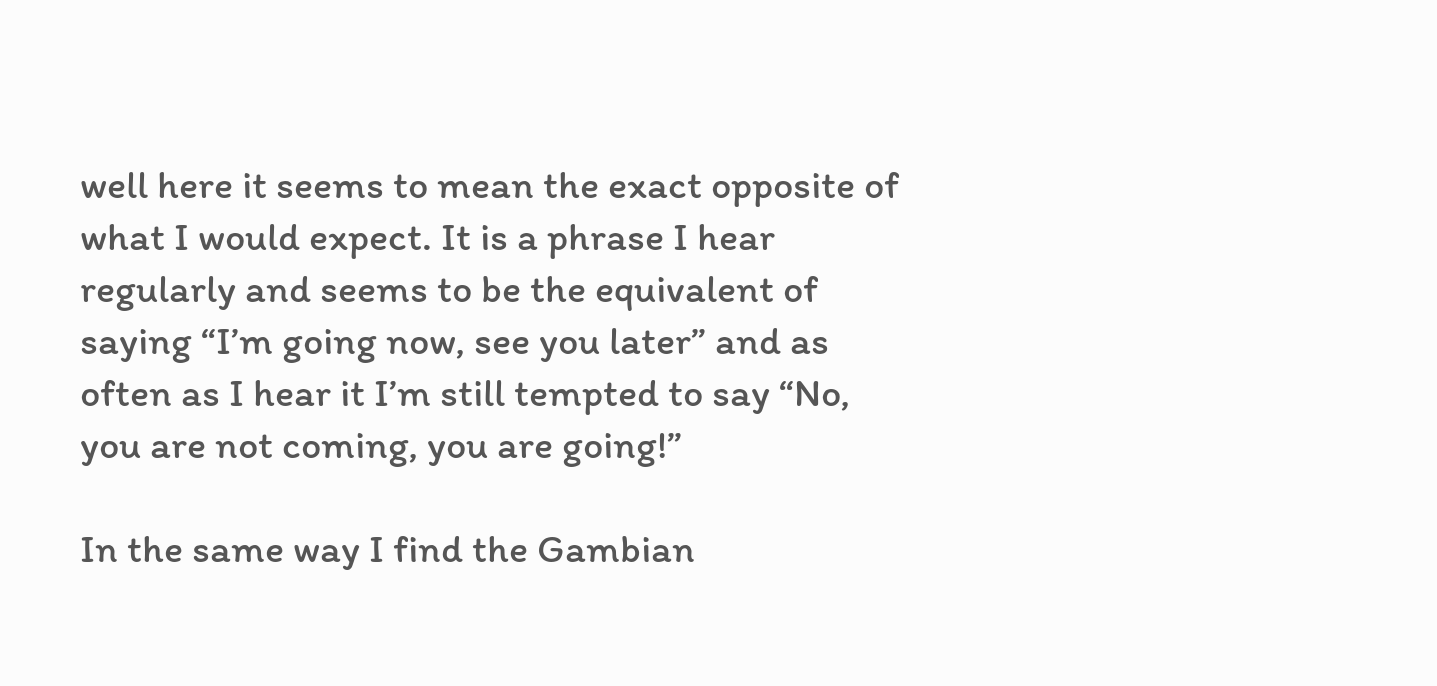well here it seems to mean the exact opposite of what I would expect. It is a phrase I hear regularly and seems to be the equivalent of saying “I’m going now, see you later” and as often as I hear it I’m still tempted to say “No, you are not coming, you are going!”

In the same way I find the Gambian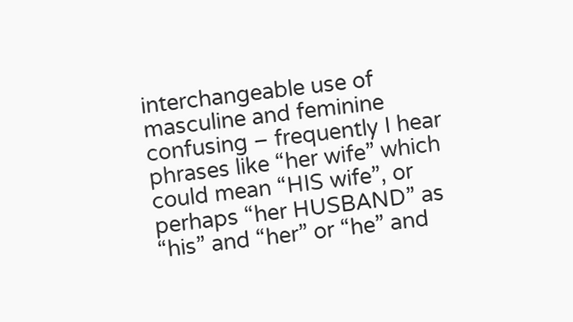interchangeable use of masculine and feminine confusing – frequently I hear phrases like “her wife” which could mean “HIS wife”, or perhaps “her HUSBAND” as “his” and “her” or “he” and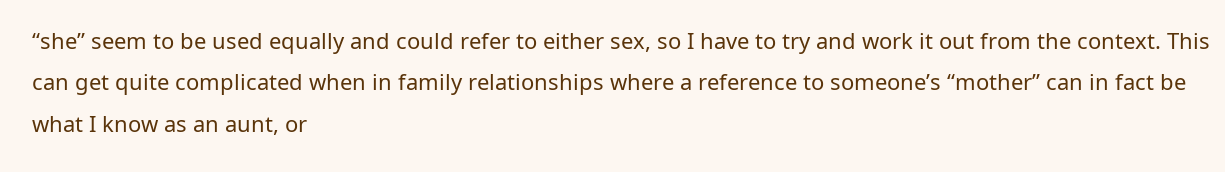“she” seem to be used equally and could refer to either sex, so I have to try and work it out from the context. This can get quite complicated when in family relationships where a reference to someone’s “mother” can in fact be what I know as an aunt, or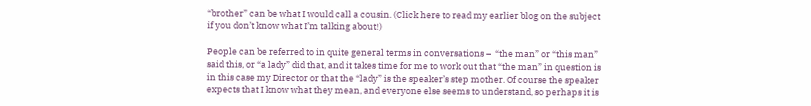“brother” can be what I would call a cousin. (Click here to read my earlier blog on the subject if you don’t know what I’m talking about!)

People can be referred to in quite general terms in conversations –  “the man” or “this man” said this, or “a lady” did that, and it takes time for me to work out that “the man” in question is in this case my Director or that the “lady” is the speaker’s step mother. Of course the speaker expects that I know what they mean, and everyone else seems to understand, so perhaps it is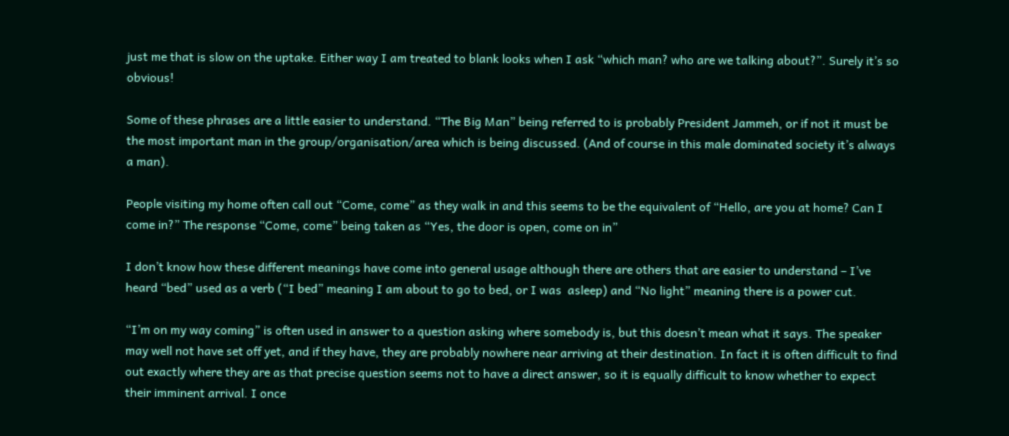just me that is slow on the uptake. Either way I am treated to blank looks when I ask “which man? who are we talking about?”. Surely it’s so obvious!

Some of these phrases are a little easier to understand. “The Big Man” being referred to is probably President Jammeh, or if not it must be the most important man in the group/organisation/area which is being discussed. (And of course in this male dominated society it’s always a man).

People visiting my home often call out “Come, come” as they walk in and this seems to be the equivalent of “Hello, are you at home? Can I come in?” The response “Come, come” being taken as “Yes, the door is open, come on in”

I don’t know how these different meanings have come into general usage although there are others that are easier to understand – I’ve heard “bed” used as a verb (“I bed” meaning I am about to go to bed, or I was  asleep) and “No light” meaning there is a power cut.

“I’m on my way coming” is often used in answer to a question asking where somebody is, but this doesn’t mean what it says. The speaker may well not have set off yet, and if they have, they are probably nowhere near arriving at their destination. In fact it is often difficult to find out exactly where they are as that precise question seems not to have a direct answer, so it is equally difficult to know whether to expect their imminent arrival. I once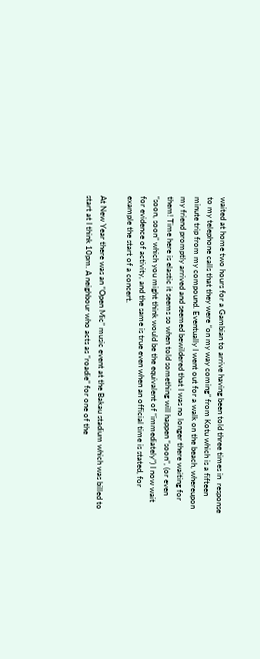waited at home two hours for a Gambian to arrive having been told three times in  response to my telephone calls that they were “on my way coming” from Kotu which is a fifteen minute trip from my compound. Eventually I went out for a walk on the beach, whereupon my friend promptly arrived and seemed bewildered that I was no longer there waiting for them! Time here is elastic it seems so when told something will happen “soon”, (or even “soon, soon” which you might think would be the equivalent of “immediately”) I now wait for evidence of activity, and the same is true even when an official time is stated, for example the start of a concert.

At New Year there was an “Open Mic” music event at the Bakau stadium which was billed to start at I think 10pm. A neighbour who acts as “roadie” for one of the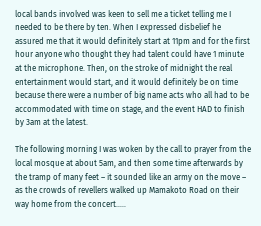local bands involved was keen to sell me a ticket telling me I needed to be there by ten. When I expressed disbelief he assured me that it would definitely start at 11pm and for the first hour anyone who thought they had talent could have 1 minute at the microphone. Then, on the stroke of midnight the real entertainment would start, and it would definitely be on time because there were a number of big name acts who all had to be accommodated with time on stage, and the event HAD to finish by 3am at the latest.

The following morning I was woken by the call to prayer from the local mosque at about 5am, and then some time afterwards by the tramp of many feet – it sounded like an army on the move – as the crowds of revellers walked up Mamakoto Road on their way home from the concert…..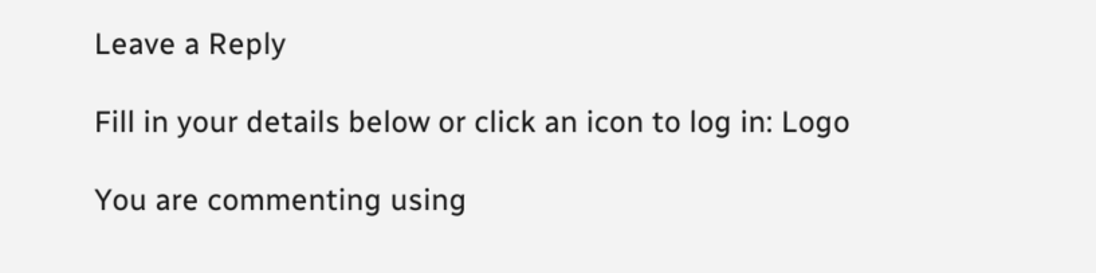Leave a Reply

Fill in your details below or click an icon to log in: Logo

You are commenting using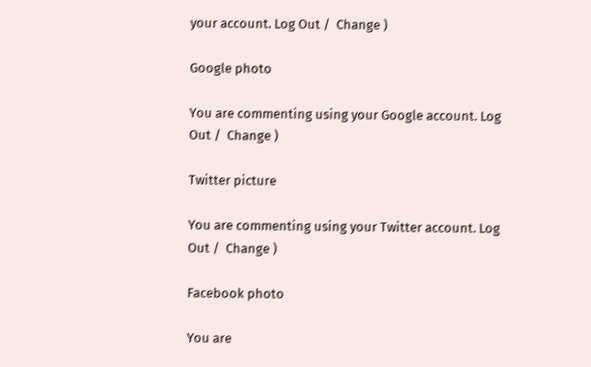your account. Log Out /  Change )

Google photo

You are commenting using your Google account. Log Out /  Change )

Twitter picture

You are commenting using your Twitter account. Log Out /  Change )

Facebook photo

You are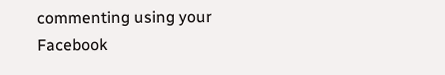commenting using your Facebook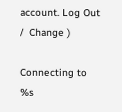account. Log Out /  Change )

Connecting to %s